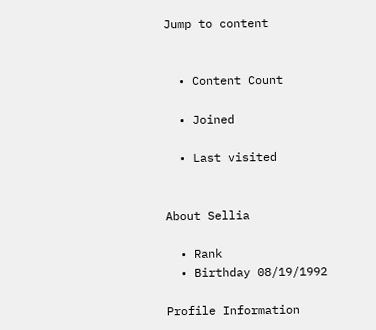Jump to content


  • Content Count

  • Joined

  • Last visited


About Sellia

  • Rank
  • Birthday 08/19/1992

Profile Information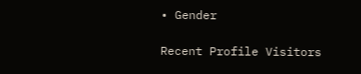• Gender

Recent Profile Visitors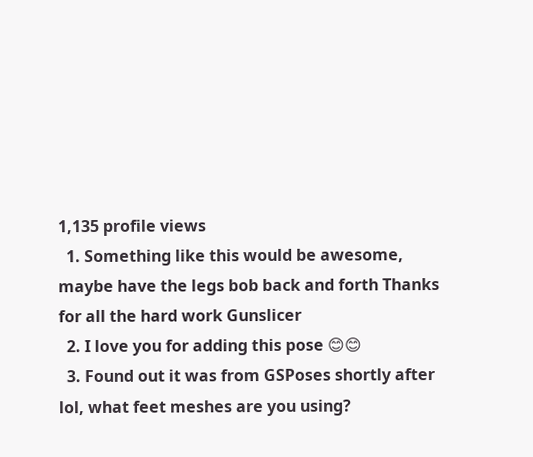1,135 profile views
  1. Something like this would be awesome, maybe have the legs bob back and forth Thanks for all the hard work Gunslicer
  2. I love you for adding this pose 😊😊
  3. Found out it was from GSPoses shortly after lol, what feet meshes are you using?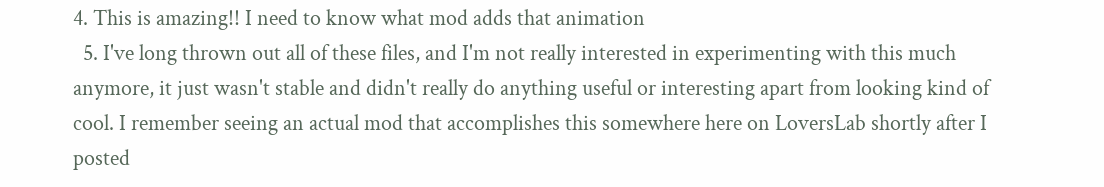4. This is amazing!! I need to know what mod adds that animation
  5. I've long thrown out all of these files, and I'm not really interested in experimenting with this much anymore, it just wasn't stable and didn't really do anything useful or interesting apart from looking kind of cool. I remember seeing an actual mod that accomplishes this somewhere here on LoversLab shortly after I posted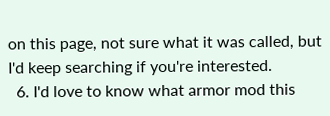on this page, not sure what it was called, but I'd keep searching if you're interested.
  6. I'd love to know what armor mod this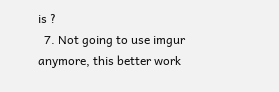is ?
  7. Not going to use imgur anymore, this better work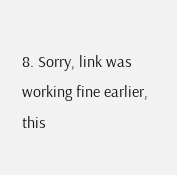8. Sorry, link was working fine earlier, this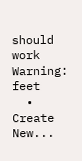should work Warning: feet
  • Create New...